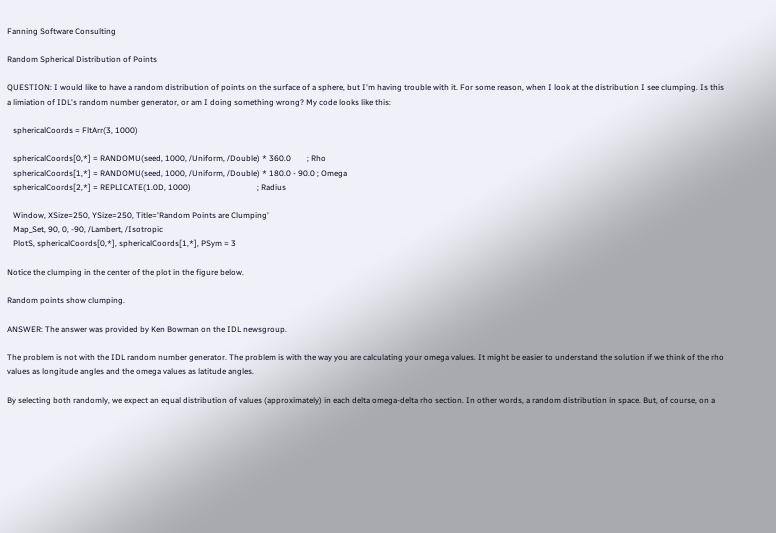Fanning Software Consulting

Random Spherical Distribution of Points

QUESTION: I would like to have a random distribution of points on the surface of a sphere, but I'm having trouble with it. For some reason, when I look at the distribution I see clumping. Is this a limiation of IDL's random number generator, or am I doing something wrong? My code looks like this:

   sphericalCoords = FltArr(3, 1000)

   sphericalCoords[0,*] = RANDOMU(seed, 1000, /Uniform, /Double) * 360.0        ; Rho
   sphericalCoords[1,*] = RANDOMU(seed, 1000, /Uniform, /Double) * 180.0 - 90.0 ; Omega
   sphericalCoords[2,*] = REPLICATE(1.0D, 1000)                                 ; Radius

   Window, XSize=250, YSize=250, Title='Random Points are Clumping'
   Map_Set, 90, 0, -90, /Lambert, /Isotropic
   PlotS, sphericalCoords[0,*], sphericalCoords[1,*], PSym = 3

Notice the clumping in the center of the plot in the figure below.

Random points show clumping.

ANSWER: The answer was provided by Ken Bowman on the IDL newsgroup.

The problem is not with the IDL random number generator. The problem is with the way you are calculating your omega values. It might be easier to understand the solution if we think of the rho values as longitude angles and the omega values as latitude angles.

By selecting both randomly, we expect an equal distribution of values (approximately) in each delta omega-delta rho section. In other words, a random distribution in space. But, of course, on a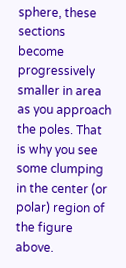sphere, these sections become progressively smaller in area as you approach the poles. That is why you see some clumping in the center (or polar) region of the figure above.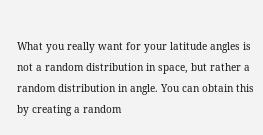What you really want for your latitude angles is not a random distribution in space, but rather a random distribution in angle. You can obtain this by creating a random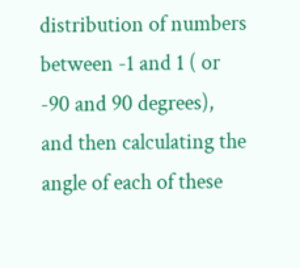distribution of numbers between -1 and 1 ( or -90 and 90 degrees), and then calculating the angle of each of these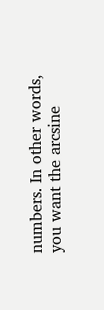numbers. In other words, you want the arcsine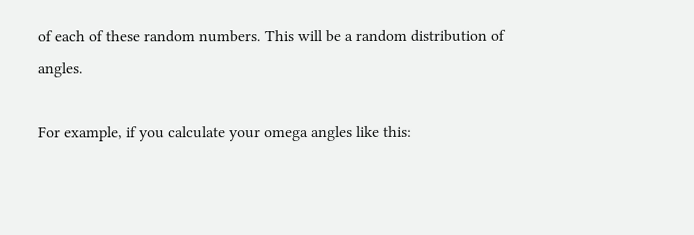of each of these random numbers. This will be a random distribution of angles.

For example, if you calculate your omega angles like this: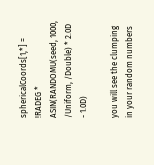sphericalCoords[1,*] = !RADEG * ASIN(RANDOMU(seed, 1000, /Uniform, /Double) * 2.0D - 1.0D)

you will see the clumping in your random numbers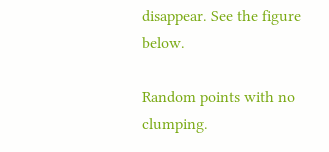disappear. See the figure below.

Random points with no clumping.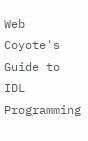Web Coyote's Guide to IDL Programming